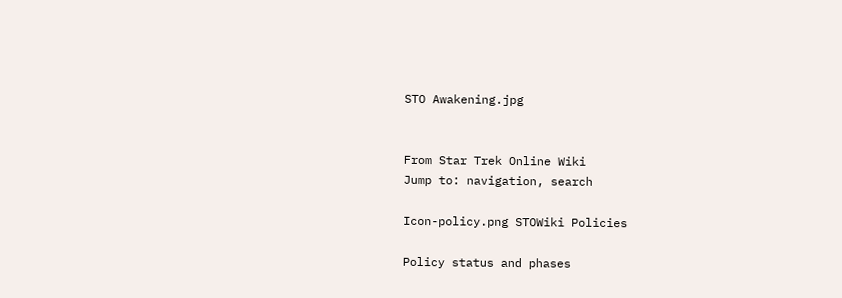STO Awakening.jpg


From Star Trek Online Wiki
Jump to: navigation, search

Icon-policy.png STOWiki Policies

Policy status and phases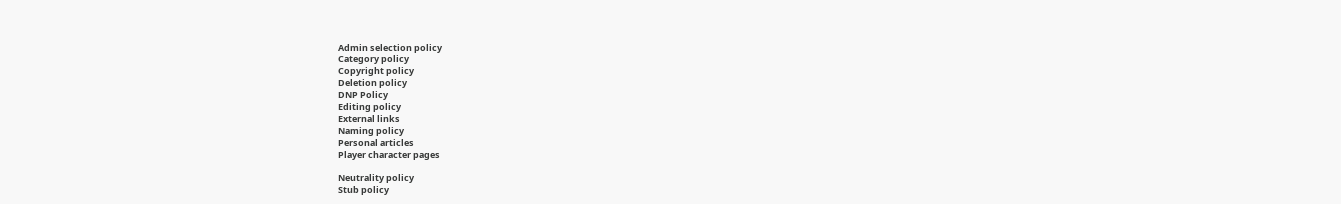Admin selection policy
Category policy
Copyright policy
Deletion policy
DNP Policy
Editing policy
External links
Naming policy
Personal articles
Player character pages

Neutrality policy
Stub policy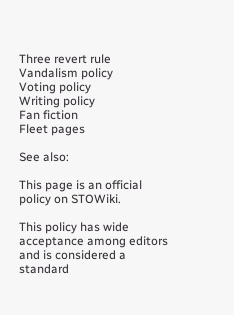Three revert rule
Vandalism policy
Voting policy
Writing policy
Fan fiction
Fleet pages

See also:

This page is an official policy on STOWiki.

This policy has wide acceptance among editors and is considered a standard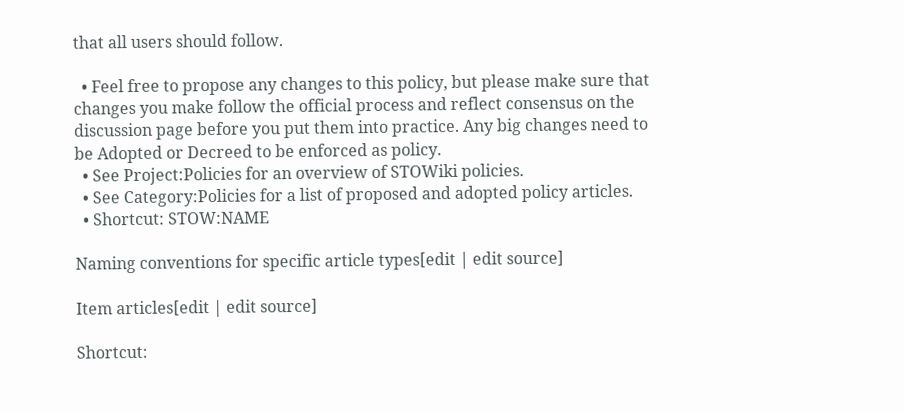that all users should follow.

  • Feel free to propose any changes to this policy, but please make sure that changes you make follow the official process and reflect consensus on the discussion page before you put them into practice. Any big changes need to be Adopted or Decreed to be enforced as policy.
  • See Project:Policies for an overview of STOWiki policies.
  • See Category:Policies for a list of proposed and adopted policy articles.
  • Shortcut: STOW:NAME

Naming conventions for specific article types[edit | edit source]

Item articles[edit | edit source]

Shortcut: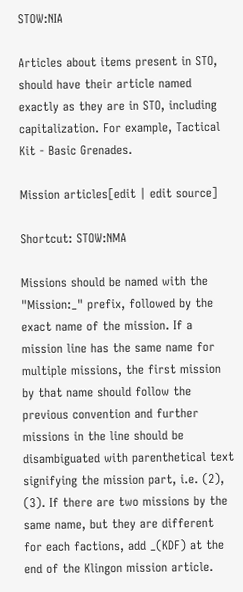STOW:NIA

Articles about items present in STO, should have their article named exactly as they are in STO, including capitalization. For example, Tactical Kit - Basic Grenades.

Mission articles[edit | edit source]

Shortcut: STOW:NMA

Missions should be named with the "Mission:_" prefix, followed by the exact name of the mission. If a mission line has the same name for multiple missions, the first mission by that name should follow the previous convention and further missions in the line should be disambiguated with parenthetical text signifying the mission part, i.e. (2), (3). If there are two missions by the same name, but they are different for each factions, add _(KDF) at the end of the Klingon mission article.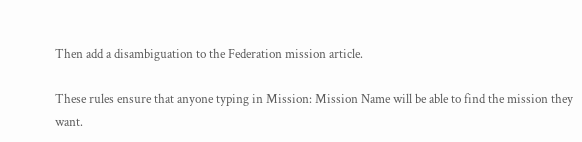Then add a disambiguation to the Federation mission article.

These rules ensure that anyone typing in Mission: Mission Name will be able to find the mission they want.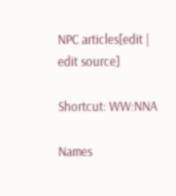NPC articles[edit | edit source]

Shortcut: WW:NNA

Names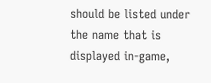should be listed under the name that is displayed in-game,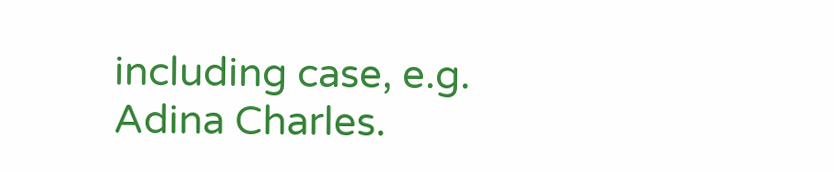including case, e.g. Adina Charles.